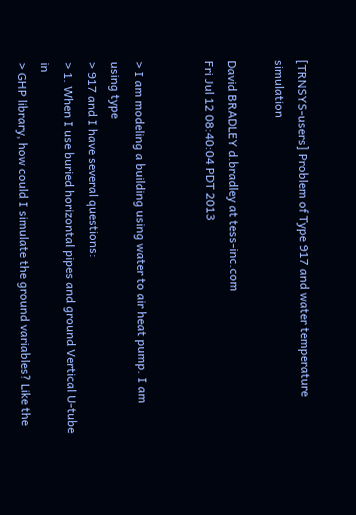[TRNSYS-users] Problem of Type 917 and water temperature simulation

David BRADLEY d.bradley at tess-inc.com
Fri Jul 12 08:40:04 PDT 2013


> I am modeling a building using water to air heat pump. I am using type
> 917 and I have several questions:
> 1. When I use buried horizontal pipes and ground Vertical U-tube in
> GHP library, how could I simulate the ground variables? Like the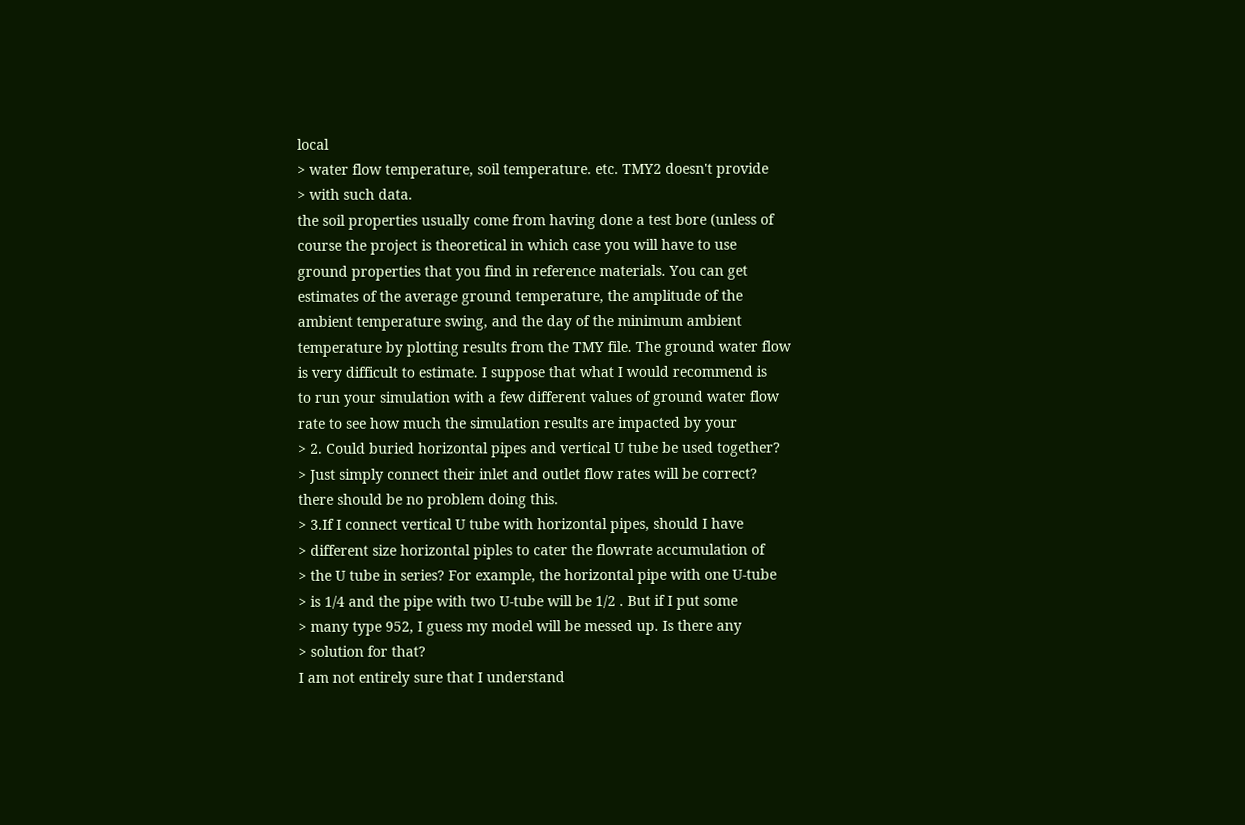local
> water flow temperature, soil temperature. etc. TMY2 doesn't provide
> with such data.
the soil properties usually come from having done a test bore (unless of
course the project is theoretical in which case you will have to use
ground properties that you find in reference materials. You can get
estimates of the average ground temperature, the amplitude of the
ambient temperature swing, and the day of the minimum ambient
temperature by plotting results from the TMY file. The ground water flow
is very difficult to estimate. I suppose that what I would recommend is
to run your simulation with a few different values of ground water flow
rate to see how much the simulation results are impacted by your
> 2. Could buried horizontal pipes and vertical U tube be used together?
> Just simply connect their inlet and outlet flow rates will be correct?
there should be no problem doing this.
> 3.If I connect vertical U tube with horizontal pipes, should I have
> different size horizontal piples to cater the flowrate accumulation of
> the U tube in series? For example, the horizontal pipe with one U-tube
> is 1/4 and the pipe with two U-tube will be 1/2 . But if I put some
> many type 952, I guess my model will be messed up. Is there any
> solution for that?
I am not entirely sure that I understand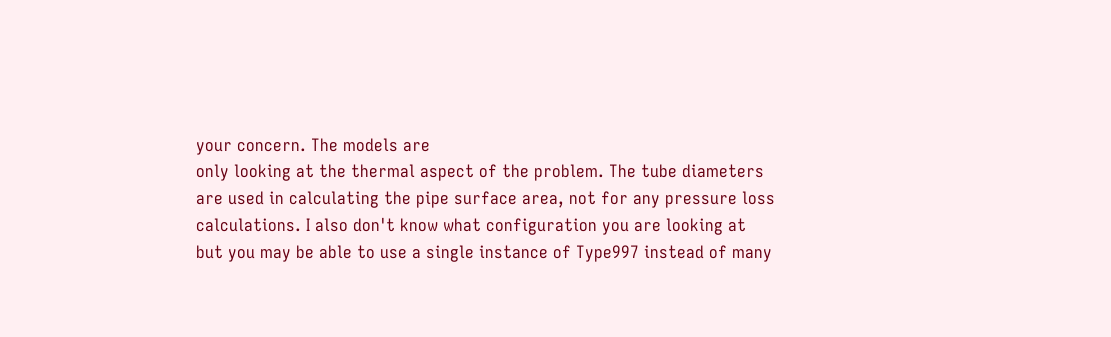your concern. The models are
only looking at the thermal aspect of the problem. The tube diameters
are used in calculating the pipe surface area, not for any pressure loss
calculations. I also don't know what configuration you are looking at
but you may be able to use a single instance of Type997 instead of many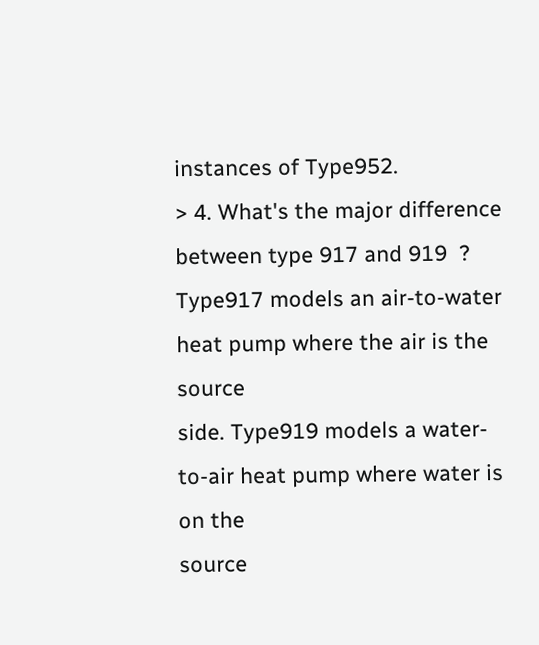instances of Type952.
> 4. What's the major difference between type 917 and 919  ?
Type917 models an air-to-water heat pump where the air is the source
side. Type919 models a water-to-air heat pump where water is on the
source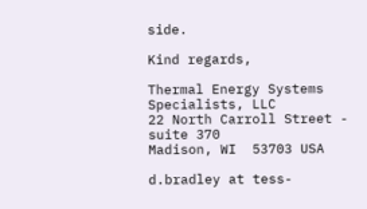side.

Kind regards,

Thermal Energy Systems Specialists, LLC
22 North Carroll Street - suite 370
Madison, WI  53703 USA

d.bradley at tess-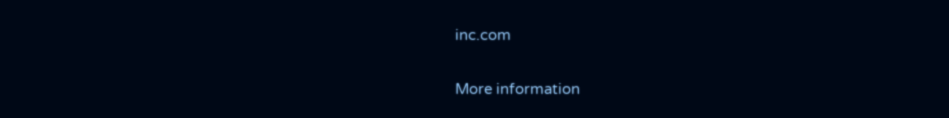inc.com


More information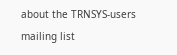about the TRNSYS-users mailing list